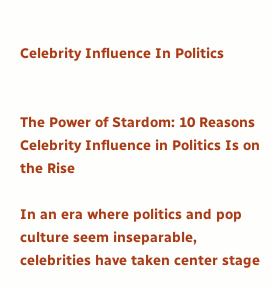Celebrity Influence In Politics


The Power of Stardom: 10 Reasons Celebrity Influence in Politics Is on the Rise

In an era where politics and pop culture seem inseparable, celebrities have taken center stage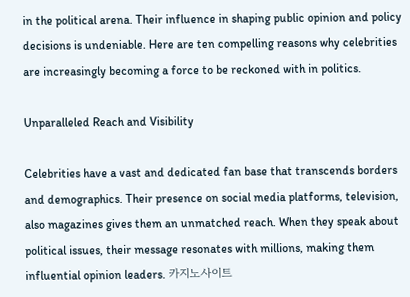in the political arena. Their influence in shaping public opinion and policy decisions is undeniable. Here are ten compelling reasons why celebrities are increasingly becoming a force to be reckoned with in politics.

Unparalleled Reach and Visibility

Celebrities have a vast and dedicated fan base that transcends borders and demographics. Their presence on social media platforms, television, also magazines gives them an unmatched reach. When they speak about political issues, their message resonates with millions, making them influential opinion leaders. 카지노사이트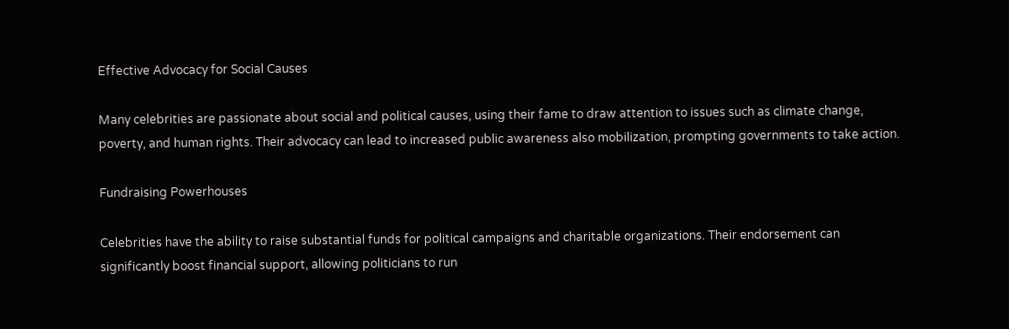Effective Advocacy for Social Causes

Many celebrities are passionate about social and political causes, using their fame to draw attention to issues such as climate change, poverty, and human rights. Their advocacy can lead to increased public awareness also mobilization, prompting governments to take action.

Fundraising Powerhouses

Celebrities have the ability to raise substantial funds for political campaigns and charitable organizations. Their endorsement can significantly boost financial support, allowing politicians to run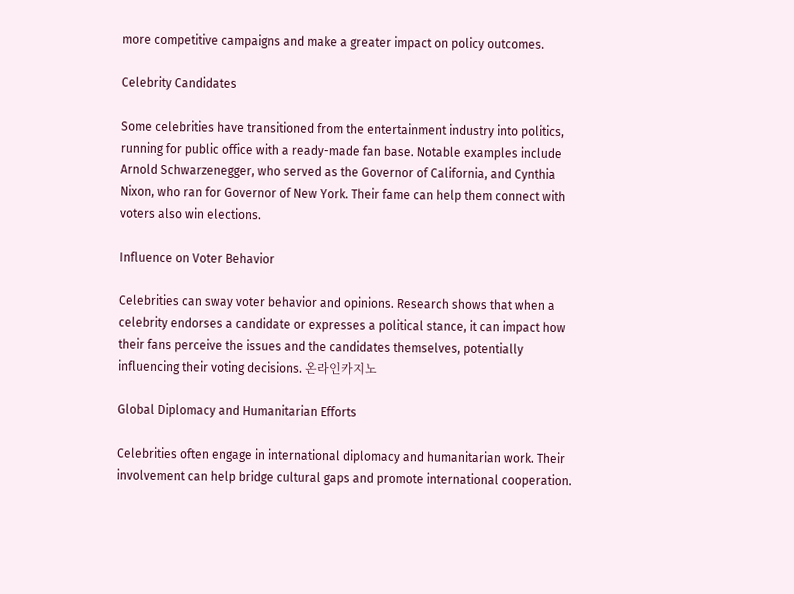more competitive campaigns and make a greater impact on policy outcomes.

Celebrity Candidates

Some celebrities have transitioned from the entertainment industry into politics, running for public office with a ready-made fan base. Notable examples include Arnold Schwarzenegger, who served as the Governor of California, and Cynthia Nixon, who ran for Governor of New York. Their fame can help them connect with voters also win elections.

Influence on Voter Behavior

Celebrities can sway voter behavior and opinions. Research shows that when a celebrity endorses a candidate or expresses a political stance, it can impact how their fans perceive the issues and the candidates themselves, potentially influencing their voting decisions. 온라인카지노

Global Diplomacy and Humanitarian Efforts

Celebrities often engage in international diplomacy and humanitarian work. Their involvement can help bridge cultural gaps and promote international cooperation.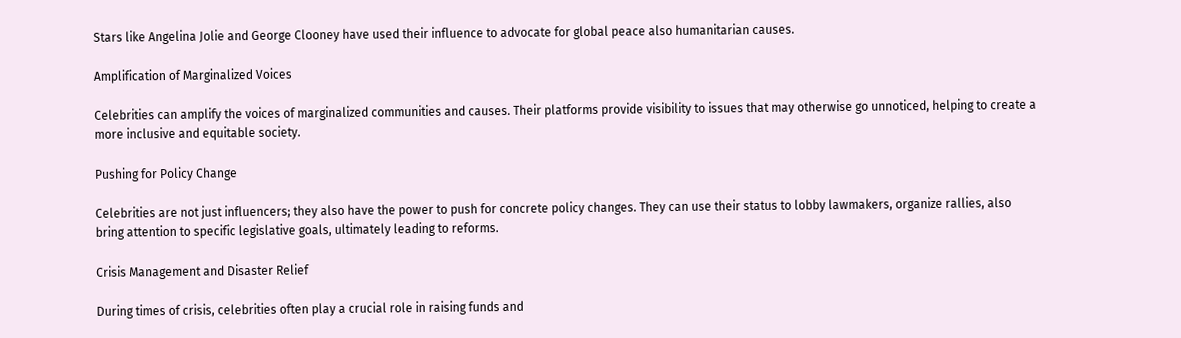Stars like Angelina Jolie and George Clooney have used their influence to advocate for global peace also humanitarian causes.

Amplification of Marginalized Voices

Celebrities can amplify the voices of marginalized communities and causes. Their platforms provide visibility to issues that may otherwise go unnoticed, helping to create a more inclusive and equitable society.

Pushing for Policy Change

Celebrities are not just influencers; they also have the power to push for concrete policy changes. They can use their status to lobby lawmakers, organize rallies, also bring attention to specific legislative goals, ultimately leading to reforms.

Crisis Management and Disaster Relief

During times of crisis, celebrities often play a crucial role in raising funds and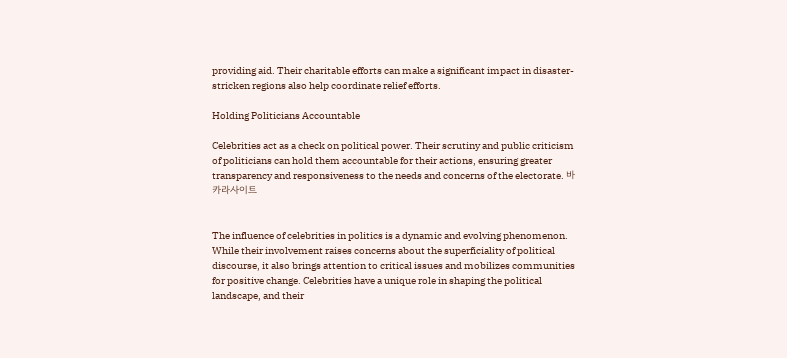providing aid. Their charitable efforts can make a significant impact in disaster-stricken regions also help coordinate relief efforts.

Holding Politicians Accountable

Celebrities act as a check on political power. Their scrutiny and public criticism of politicians can hold them accountable for their actions, ensuring greater transparency and responsiveness to the needs and concerns of the electorate. 바카라사이트


The influence of celebrities in politics is a dynamic and evolving phenomenon. While their involvement raises concerns about the superficiality of political discourse, it also brings attention to critical issues and mobilizes communities for positive change. Celebrities have a unique role in shaping the political landscape, and their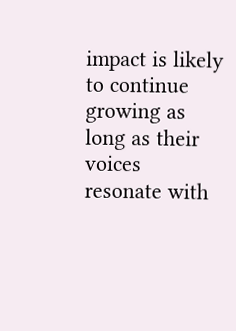impact is likely to continue growing as long as their voices resonate with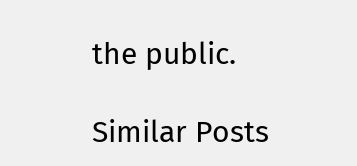the public.

Similar Posts